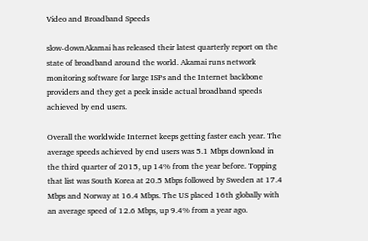Video and Broadband Speeds

slow-downAkamai has released their latest quarterly report on the state of broadband around the world. Akamai runs network monitoring software for large ISPs and the Internet backbone providers and they get a peek inside actual broadband speeds achieved by end users.

Overall the worldwide Internet keeps getting faster each year. The average speeds achieved by end users was 5.1 Mbps download in the third quarter of 2015, up 14% from the year before. Topping that list was South Korea at 20.5 Mbps followed by Sweden at 17.4 Mbps and Norway at 16.4 Mbps. The US placed 16th globally with an average speed of 12.6 Mbps, up 9.4% from a year ago.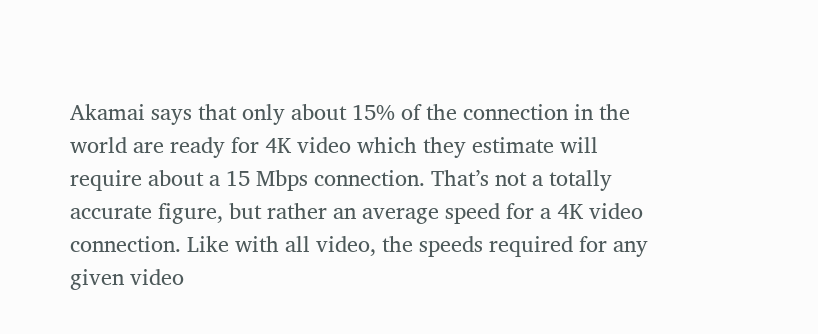Akamai says that only about 15% of the connection in the world are ready for 4K video which they estimate will require about a 15 Mbps connection. That’s not a totally accurate figure, but rather an average speed for a 4K video connection. Like with all video, the speeds required for any given video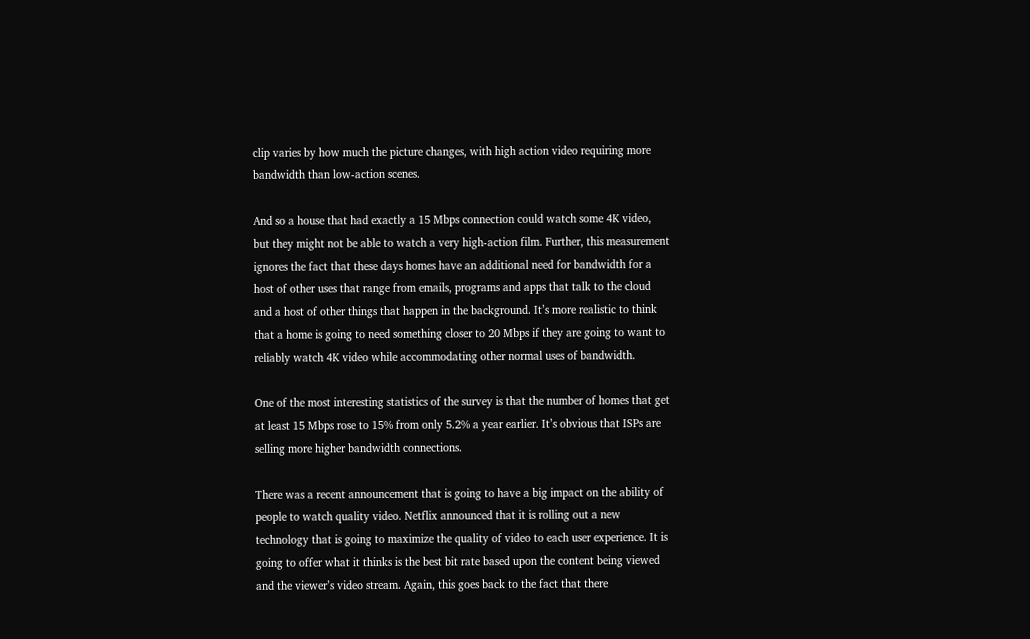clip varies by how much the picture changes, with high action video requiring more bandwidth than low-action scenes.

And so a house that had exactly a 15 Mbps connection could watch some 4K video, but they might not be able to watch a very high-action film. Further, this measurement ignores the fact that these days homes have an additional need for bandwidth for a host of other uses that range from emails, programs and apps that talk to the cloud and a host of other things that happen in the background. It’s more realistic to think that a home is going to need something closer to 20 Mbps if they are going to want to reliably watch 4K video while accommodating other normal uses of bandwidth.

One of the most interesting statistics of the survey is that the number of homes that get at least 15 Mbps rose to 15% from only 5.2% a year earlier. It’s obvious that ISPs are selling more higher bandwidth connections.

There was a recent announcement that is going to have a big impact on the ability of people to watch quality video. Netflix announced that it is rolling out a new technology that is going to maximize the quality of video to each user experience. It is going to offer what it thinks is the best bit rate based upon the content being viewed and the viewer’s video stream. Again, this goes back to the fact that there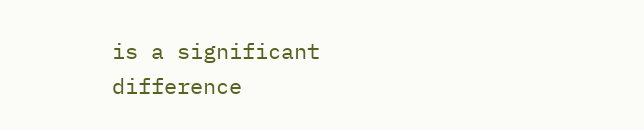is a significant difference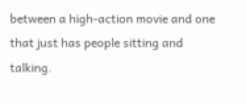between a high-action movie and one that just has people sitting and talking.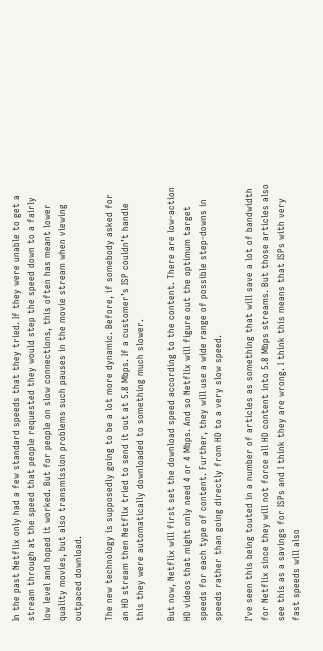In the past Netflix only had a few standard speeds that they tried. If they were unable to get a stream through at the speed that people requested they would step the speed down to a fairly low level and hoped it worked. But for people on slow connections, this often has meant lower quality movies, but also transmission problems such pauses in the movie stream when viewing outpaced download.

The new technology is supposedly going to be a lot more dynamic. Before, if somebody asked for an HD stream then Netflix tried to send it out at 5.8 Mbps. If a customer’s ISP couldn’t handle this they were automatically downloaded to something much slower.

But now, Netflix will first set the download speed according to the content. There are low-action HD videos that might only need 4 or 4 Mbps. And so Netflix will figure out the optimum target speeds for each type of content. Further, they will use a wide range of possible step-downs in speeds rather than going directly from HD to a very slow speed.

I’ve seen this being touted in a number of articles as something that will save a lot of bandwidth for Netflix since they will not force all HD content into 5.8 Mbps streams. But those articles also see this as a savings for ISPs and I think they are wrong. I think this means that ISPs with very fast speeds will also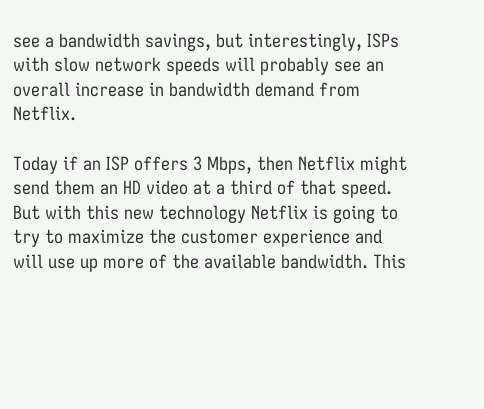see a bandwidth savings, but interestingly, ISPs with slow network speeds will probably see an overall increase in bandwidth demand from Netflix.

Today if an ISP offers 3 Mbps, then Netflix might send them an HD video at a third of that speed. But with this new technology Netflix is going to try to maximize the customer experience and will use up more of the available bandwidth. This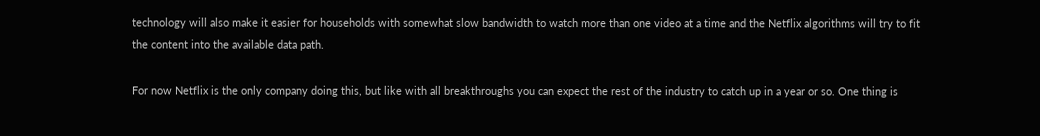technology will also make it easier for households with somewhat slow bandwidth to watch more than one video at a time and the Netflix algorithms will try to fit the content into the available data path.

For now Netflix is the only company doing this, but like with all breakthroughs you can expect the rest of the industry to catch up in a year or so. One thing is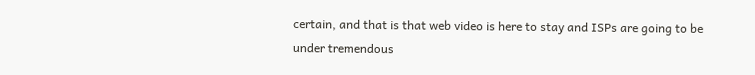certain, and that is that web video is here to stay and ISPs are going to be under tremendous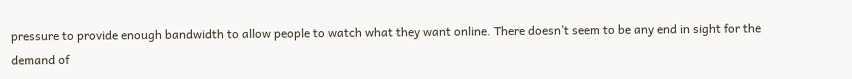pressure to provide enough bandwidth to allow people to watch what they want online. There doesn’t seem to be any end in sight for the demand of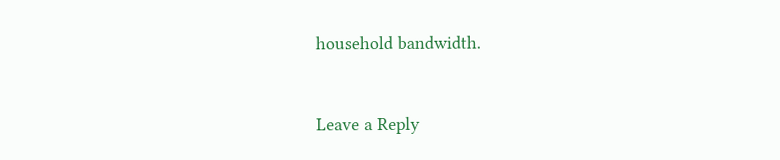household bandwidth.


Leave a Reply